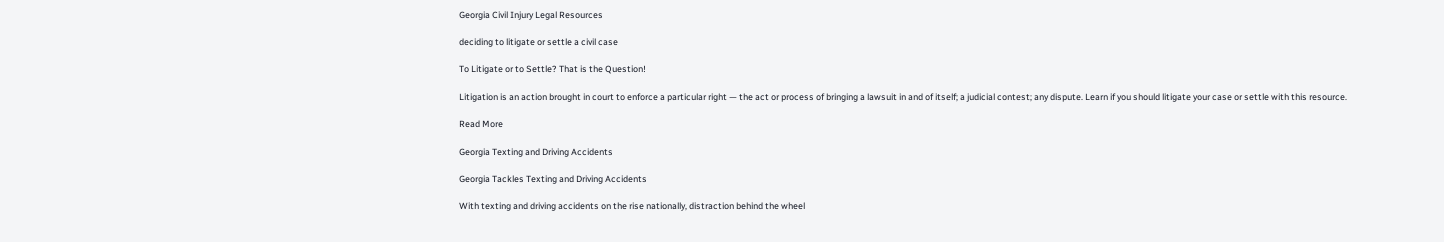Georgia Civil Injury Legal Resources

deciding to litigate or settle a civil case

To Litigate or to Settle? That is the Question!

Litigation is an action brought in court to enforce a particular right — the act or process of bringing a lawsuit in and of itself; a judicial contest; any dispute. Learn if you should litigate your case or settle with this resource.

Read More

Georgia Texting and Driving Accidents

Georgia Tackles Texting and Driving Accidents

With texting and driving accidents on the rise nationally, distraction behind the wheel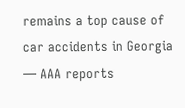remains a top cause of car accidents in Georgia — AAA reports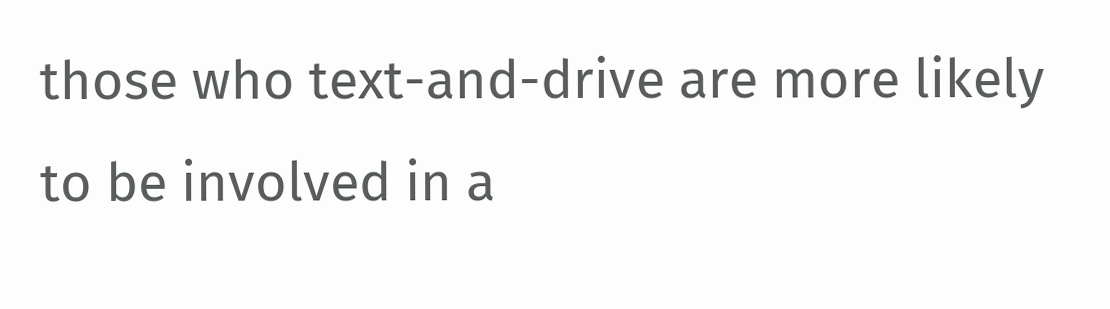those who text-and-drive are more likely to be involved in a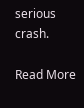serious crash.

Read More